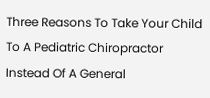Three Reasons To Take Your Child To A Pediatric Chiropractor Instead Of A General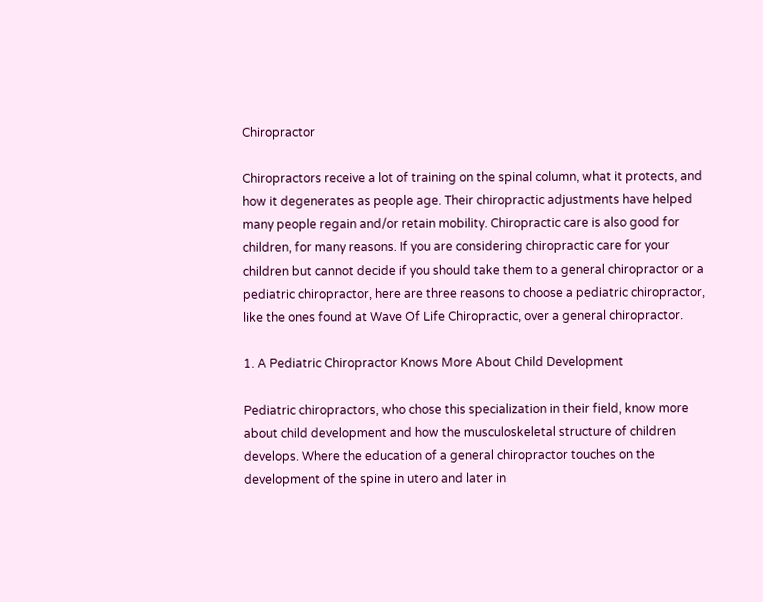Chiropractor

Chiropractors receive a lot of training on the spinal column, what it protects, and how it degenerates as people age. Their chiropractic adjustments have helped many people regain and/or retain mobility. Chiropractic care is also good for children, for many reasons. If you are considering chiropractic care for your children but cannot decide if you should take them to a general chiropractor or a pediatric chiropractor, here are three reasons to choose a pediatric chiropractor, like the ones found at Wave Of Life Chiropractic, over a general chiropractor.

1. A Pediatric Chiropractor Knows More About Child Development

Pediatric chiropractors, who chose this specialization in their field, know more about child development and how the musculoskeletal structure of children develops. Where the education of a general chiropractor touches on the development of the spine in utero and later in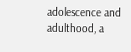adolescence and adulthood, a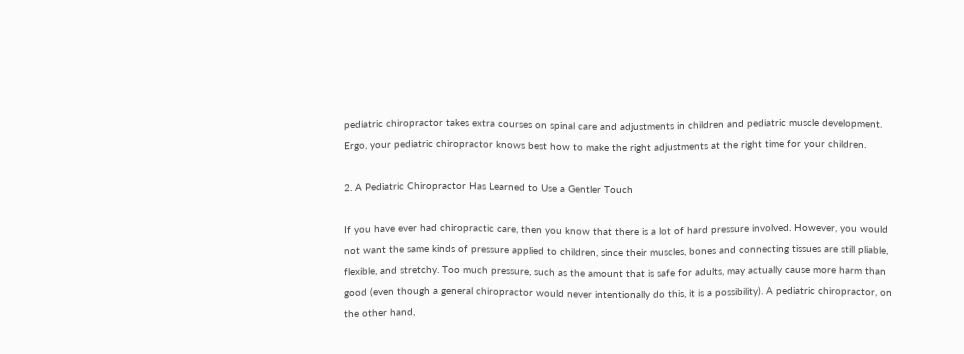pediatric chiropractor takes extra courses on spinal care and adjustments in children and pediatric muscle development. Ergo, your pediatric chiropractor knows best how to make the right adjustments at the right time for your children.

2. A Pediatric Chiropractor Has Learned to Use a Gentler Touch

If you have ever had chiropractic care, then you know that there is a lot of hard pressure involved. However, you would not want the same kinds of pressure applied to children, since their muscles, bones and connecting tissues are still pliable, flexible, and stretchy. Too much pressure, such as the amount that is safe for adults, may actually cause more harm than good (even though a general chiropractor would never intentionally do this, it is a possibility). A pediatric chiropractor, on the other hand,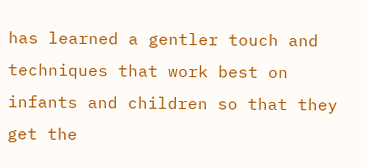has learned a gentler touch and techniques that work best on infants and children so that they get the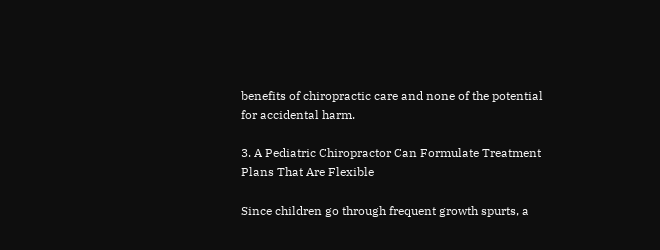benefits of chiropractic care and none of the potential for accidental harm.

3. A Pediatric Chiropractor Can Formulate Treatment Plans That Are Flexible

Since children go through frequent growth spurts, a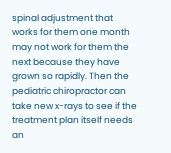spinal adjustment that works for them one month may not work for them the next because they have grown so rapidly. Then the pediatric chiropractor can take new x-rays to see if the treatment plan itself needs an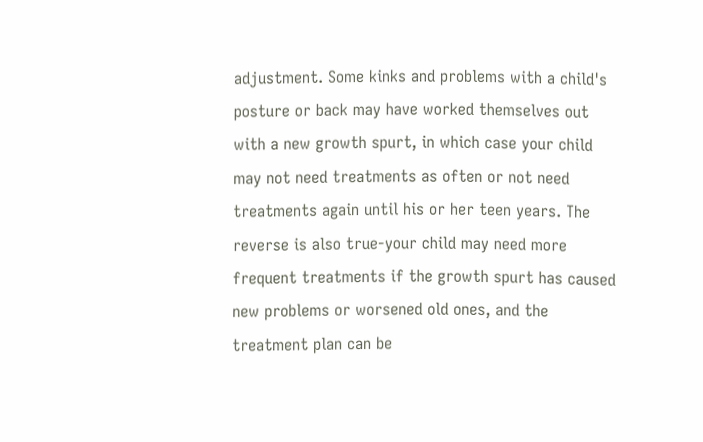adjustment. Some kinks and problems with a child's posture or back may have worked themselves out with a new growth spurt, in which case your child may not need treatments as often or not need treatments again until his or her teen years. The reverse is also true-your child may need more frequent treatments if the growth spurt has caused new problems or worsened old ones, and the treatment plan can be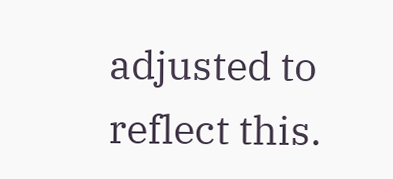adjusted to reflect this.